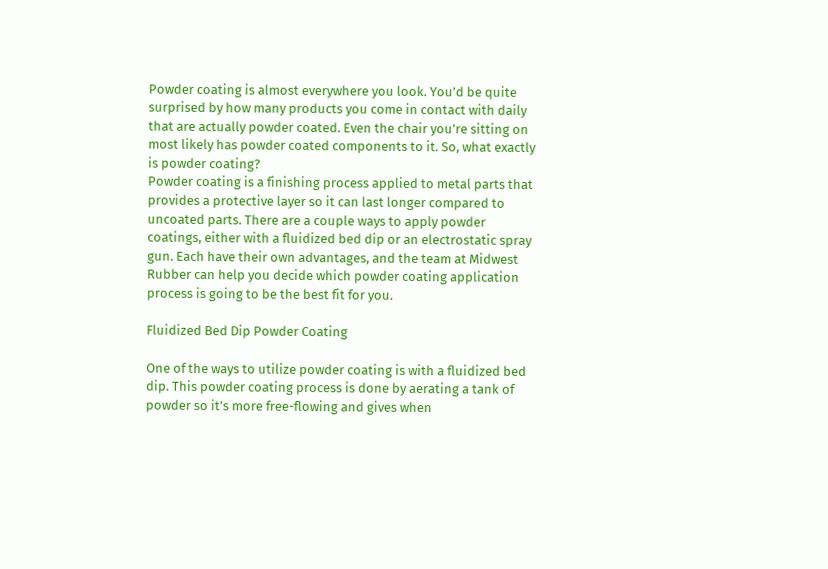Powder coating is almost everywhere you look. You’d be quite surprised by how many products you come in contact with daily that are actually powder coated. Even the chair you’re sitting on most likely has powder coated components to it. So, what exactly is powder coating?
Powder coating is a finishing process applied to metal parts that provides a protective layer so it can last longer compared to uncoated parts. There are a couple ways to apply powder coatings, either with a fluidized bed dip or an electrostatic spray gun. Each have their own advantages, and the team at Midwest Rubber can help you decide which powder coating application process is going to be the best fit for you.

Fluidized Bed Dip Powder Coating

One of the ways to utilize powder coating is with a fluidized bed dip. This powder coating process is done by aerating a tank of powder so it’s more free-flowing and gives when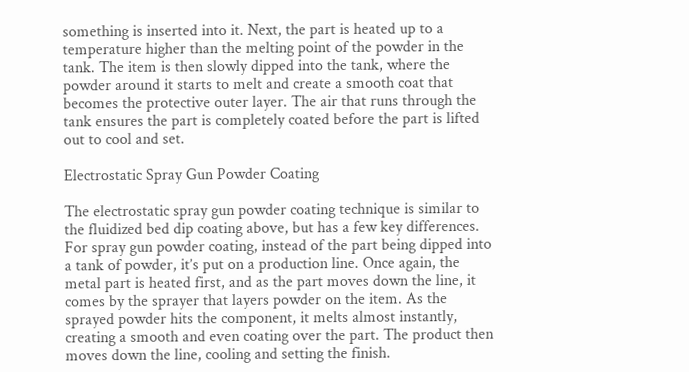something is inserted into it. Next, the part is heated up to a temperature higher than the melting point of the powder in the tank. The item is then slowly dipped into the tank, where the powder around it starts to melt and create a smooth coat that becomes the protective outer layer. The air that runs through the tank ensures the part is completely coated before the part is lifted out to cool and set.

Electrostatic Spray Gun Powder Coating

The electrostatic spray gun powder coating technique is similar to the fluidized bed dip coating above, but has a few key differences. For spray gun powder coating, instead of the part being dipped into a tank of powder, it’s put on a production line. Once again, the metal part is heated first, and as the part moves down the line, it comes by the sprayer that layers powder on the item. As the sprayed powder hits the component, it melts almost instantly, creating a smooth and even coating over the part. The product then moves down the line, cooling and setting the finish.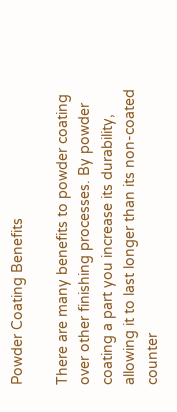Powder Coating Benefits

There are many benefits to powder coating over other finishing processes. By powder coating a part you increase its durability, allowing it to last longer than its non-coated counter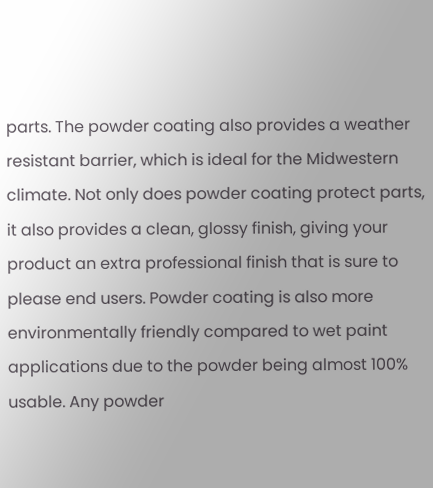parts. The powder coating also provides a weather resistant barrier, which is ideal for the Midwestern climate. Not only does powder coating protect parts, it also provides a clean, glossy finish, giving your product an extra professional finish that is sure to please end users. Powder coating is also more environmentally friendly compared to wet paint applications due to the powder being almost 100% usable. Any powder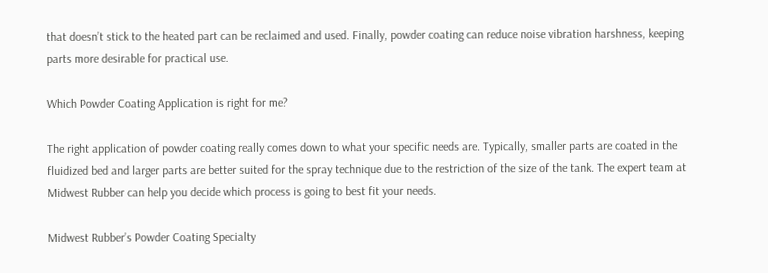that doesn’t stick to the heated part can be reclaimed and used. Finally, powder coating can reduce noise vibration harshness, keeping parts more desirable for practical use.

Which Powder Coating Application is right for me?

The right application of powder coating really comes down to what your specific needs are. Typically, smaller parts are coated in the fluidized bed and larger parts are better suited for the spray technique due to the restriction of the size of the tank. The expert team at Midwest Rubber can help you decide which process is going to best fit your needs.

Midwest Rubber’s Powder Coating Specialty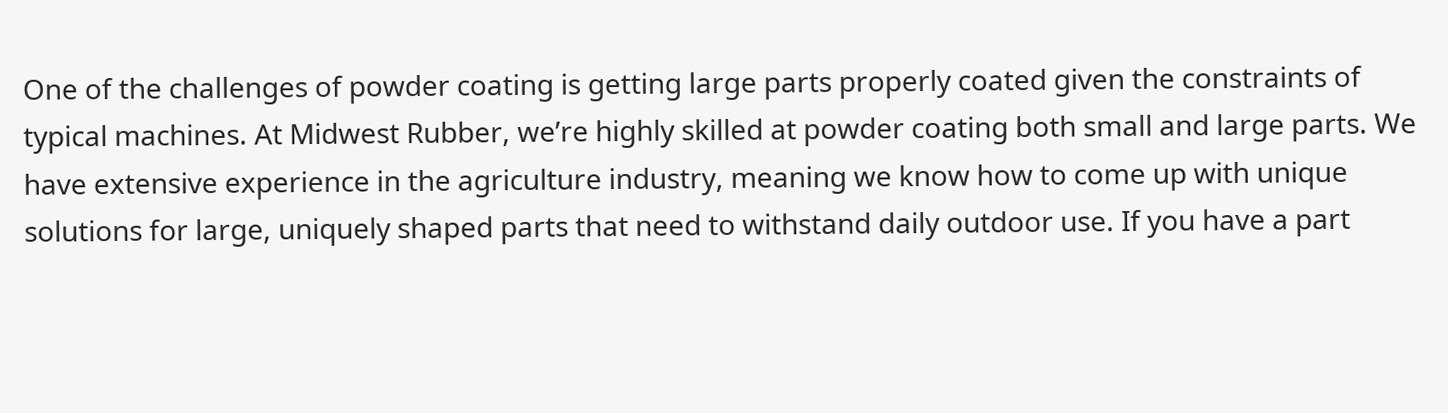One of the challenges of powder coating is getting large parts properly coated given the constraints of typical machines. At Midwest Rubber, we’re highly skilled at powder coating both small and large parts. We have extensive experience in the agriculture industry, meaning we know how to come up with unique solutions for large, uniquely shaped parts that need to withstand daily outdoor use. If you have a part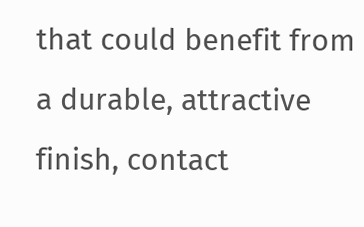that could benefit from a durable, attractive finish, contact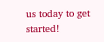us today to get started!